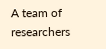A team of researchers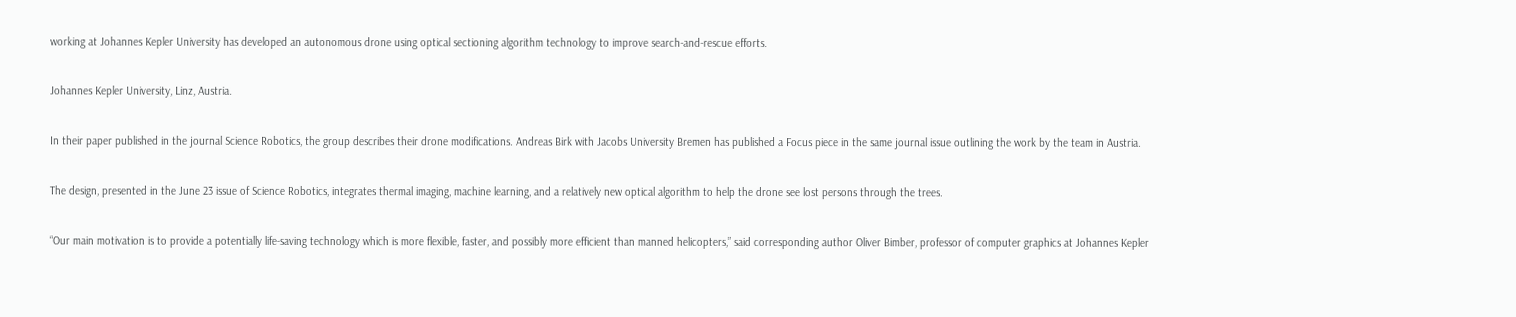working at Johannes Kepler University has developed an autonomous drone using optical sectioning algorithm technology to improve search-and-rescue efforts.

Johannes Kepler University, Linz, Austria.

In their paper published in the journal Science Robotics, the group describes their drone modifications. Andreas Birk with Jacobs University Bremen has published a Focus piece in the same journal issue outlining the work by the team in Austria.

The design, presented in the June 23 issue of Science Robotics, integrates thermal imaging, machine learning, and a relatively new optical algorithm to help the drone see lost persons through the trees.

“Our main motivation is to provide a potentially life-saving technology which is more flexible, faster, and possibly more efficient than manned helicopters,” said corresponding author Oliver Bimber, professor of computer graphics at Johannes Kepler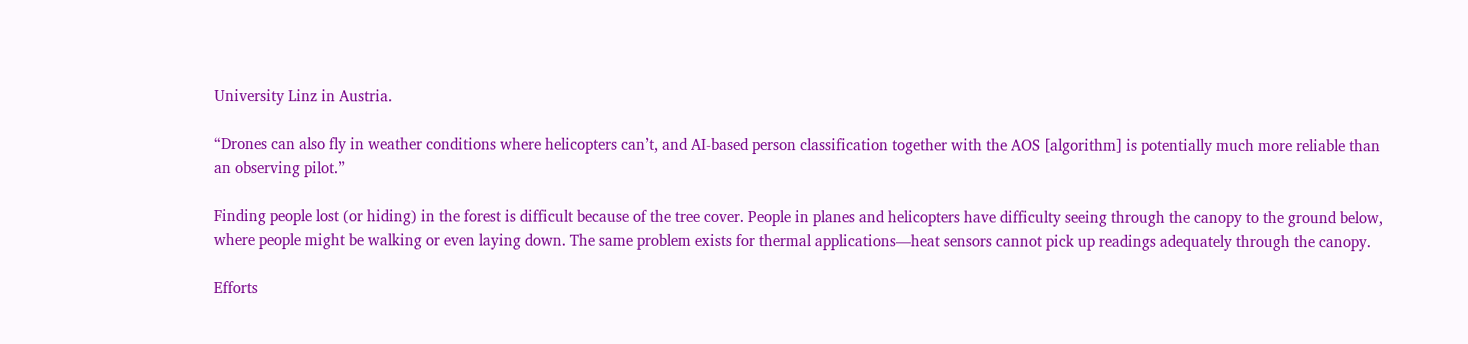University Linz in Austria.

“Drones can also fly in weather conditions where helicopters can’t, and AI-based person classification together with the AOS [algorithm] is potentially much more reliable than an observing pilot.”

Finding people lost (or hiding) in the forest is difficult because of the tree cover. People in planes and helicopters have difficulty seeing through the canopy to the ground below, where people might be walking or even laying down. The same problem exists for thermal applications—heat sensors cannot pick up readings adequately through the canopy.

Efforts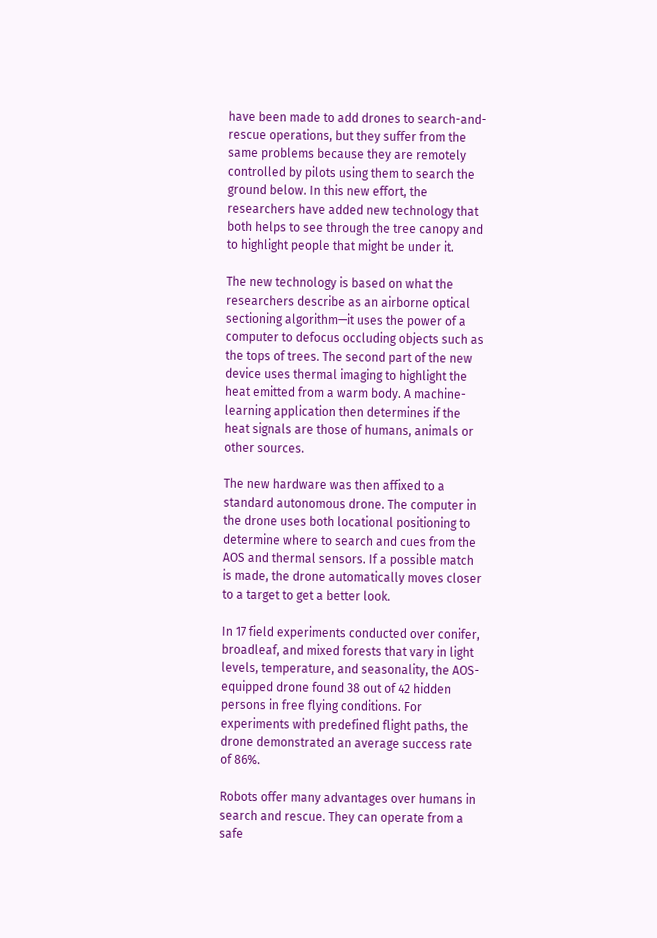have been made to add drones to search-and-rescue operations, but they suffer from the same problems because they are remotely controlled by pilots using them to search the ground below. In this new effort, the researchers have added new technology that both helps to see through the tree canopy and to highlight people that might be under it.

The new technology is based on what the researchers describe as an airborne optical sectioning algorithm—it uses the power of a computer to defocus occluding objects such as the tops of trees. The second part of the new device uses thermal imaging to highlight the heat emitted from a warm body. A machine-learning application then determines if the heat signals are those of humans, animals or other sources.

The new hardware was then affixed to a standard autonomous drone. The computer in the drone uses both locational positioning to determine where to search and cues from the AOS and thermal sensors. If a possible match is made, the drone automatically moves closer to a target to get a better look.

In 17 field experiments conducted over conifer, broadleaf, and mixed forests that vary in light levels, temperature, and seasonality, the AOS-equipped drone found 38 out of 42 hidden persons in free flying conditions. For experiments with predefined flight paths, the drone demonstrated an average success rate of 86%.

Robots offer many advantages over humans in search and rescue. They can operate from a safe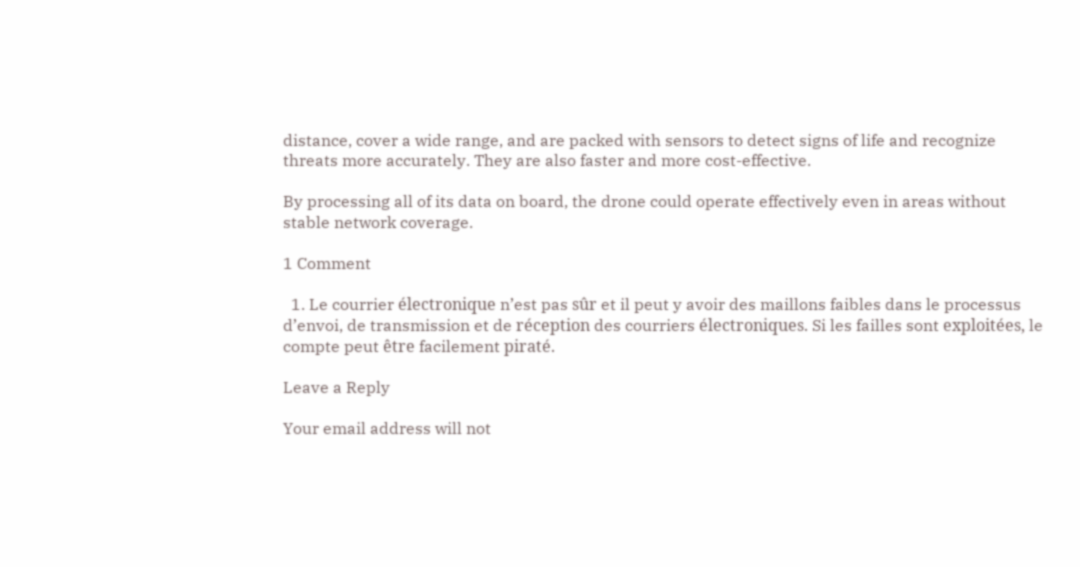distance, cover a wide range, and are packed with sensors to detect signs of life and recognize threats more accurately. They are also faster and more cost-effective.

By processing all of its data on board, the drone could operate effectively even in areas without stable network coverage.

1 Comment

  1. Le courrier électronique n’est pas sûr et il peut y avoir des maillons faibles dans le processus d’envoi, de transmission et de réception des courriers électroniques. Si les failles sont exploitées, le compte peut être facilement piraté.

Leave a Reply

Your email address will not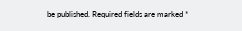be published. Required fields are marked *